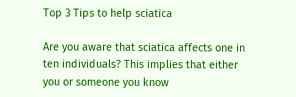Top 3 Tips to help sciatica

Are you aware that sciatica affects one in ten individuals? This implies that either you or someone you know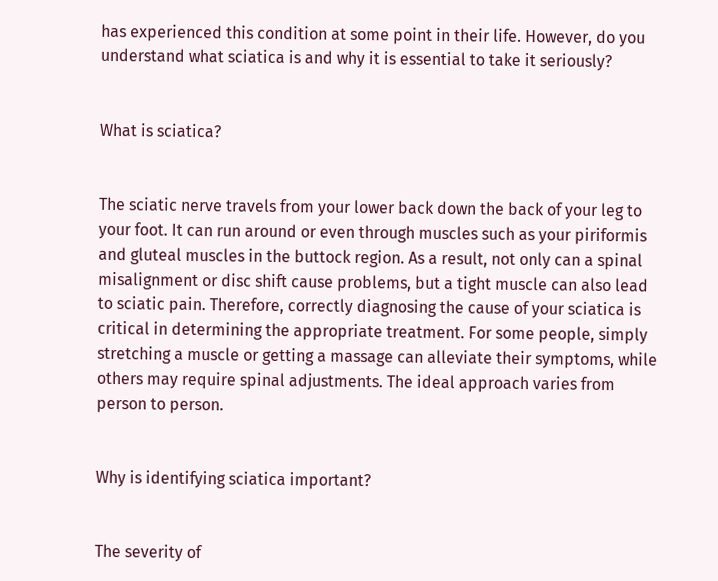has experienced this condition at some point in their life. However, do you understand what sciatica is and why it is essential to take it seriously?


What is sciatica?


The sciatic nerve travels from your lower back down the back of your leg to your foot. It can run around or even through muscles such as your piriformis and gluteal muscles in the buttock region. As a result, not only can a spinal misalignment or disc shift cause problems, but a tight muscle can also lead to sciatic pain. Therefore, correctly diagnosing the cause of your sciatica is critical in determining the appropriate treatment. For some people, simply stretching a muscle or getting a massage can alleviate their symptoms, while others may require spinal adjustments. The ideal approach varies from person to person.


Why is identifying sciatica important?


The severity of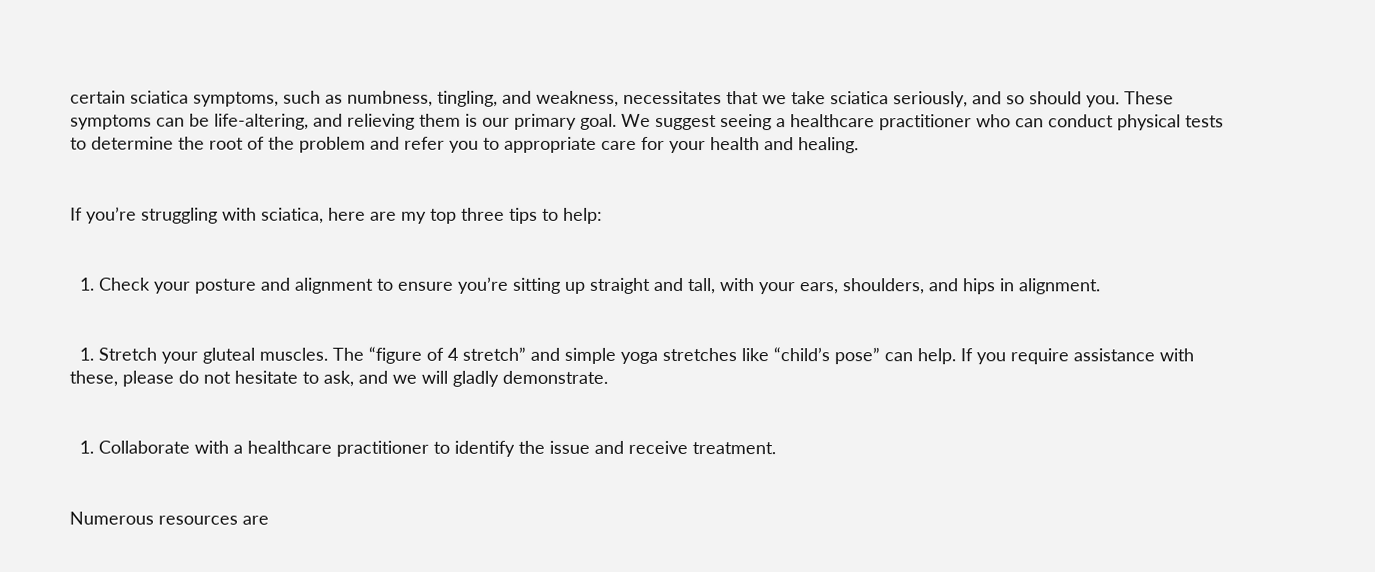certain sciatica symptoms, such as numbness, tingling, and weakness, necessitates that we take sciatica seriously, and so should you. These symptoms can be life-altering, and relieving them is our primary goal. We suggest seeing a healthcare practitioner who can conduct physical tests to determine the root of the problem and refer you to appropriate care for your health and healing.


If you’re struggling with sciatica, here are my top three tips to help:


  1. Check your posture and alignment to ensure you’re sitting up straight and tall, with your ears, shoulders, and hips in alignment.


  1. Stretch your gluteal muscles. The “figure of 4 stretch” and simple yoga stretches like “child’s pose” can help. If you require assistance with these, please do not hesitate to ask, and we will gladly demonstrate.


  1. Collaborate with a healthcare practitioner to identify the issue and receive treatment.


Numerous resources are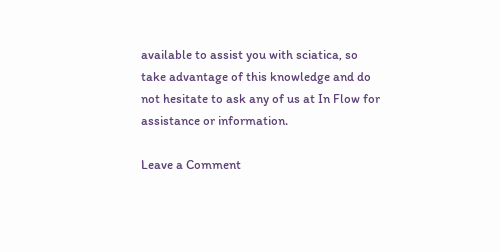available to assist you with sciatica, so take advantage of this knowledge and do not hesitate to ask any of us at In Flow for assistance or information.

Leave a Comment